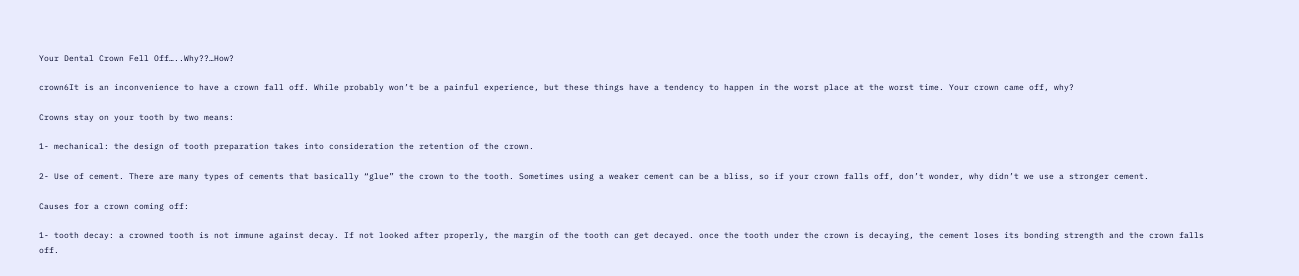Your Dental Crown Fell Off…..Why??…How?

crown6It is an inconvenience to have a crown fall off. While probably won’t be a painful experience, but these things have a tendency to happen in the worst place at the worst time. Your crown came off, why?

Crowns stay on your tooth by two means:

1- mechanical: the design of tooth preparation takes into consideration the retention of the crown.

2- Use of cement. There are many types of cements that basically “glue” the crown to the tooth. Sometimes using a weaker cement can be a bliss, so if your crown falls off, don’t wonder, why didn’t we use a stronger cement.

Causes for a crown coming off:

1- tooth decay: a crowned tooth is not immune against decay. If not looked after properly, the margin of the tooth can get decayed. once the tooth under the crown is decaying, the cement loses its bonding strength and the crown falls off.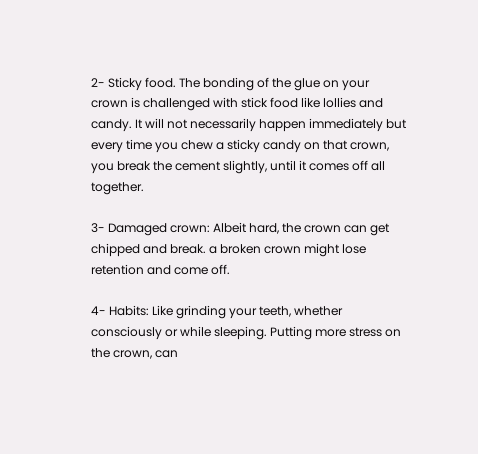2- Sticky food. The bonding of the glue on your crown is challenged with stick food like lollies and candy. It will not necessarily happen immediately but every time you chew a sticky candy on that crown, you break the cement slightly, until it comes off all together.

3- Damaged crown: Albeit hard, the crown can get chipped and break. a broken crown might lose retention and come off.

4- Habits: Like grinding your teeth, whether consciously or while sleeping. Putting more stress on the crown, can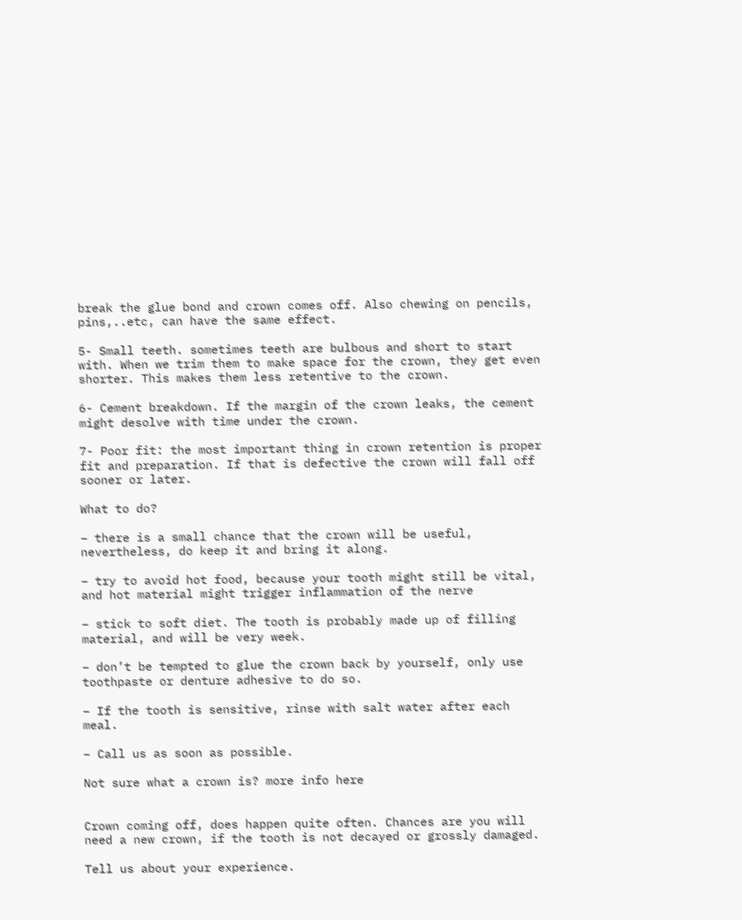break the glue bond and crown comes off. Also chewing on pencils, pins,..etc, can have the same effect.

5- Small teeth. sometimes teeth are bulbous and short to start with. When we trim them to make space for the crown, they get even shorter. This makes them less retentive to the crown.

6- Cement breakdown. If the margin of the crown leaks, the cement might desolve with time under the crown.

7- Poor fit: the most important thing in crown retention is proper fit and preparation. If that is defective the crown will fall off sooner or later.

What to do?

– there is a small chance that the crown will be useful, nevertheless, do keep it and bring it along.

– try to avoid hot food, because your tooth might still be vital, and hot material might trigger inflammation of the nerve

– stick to soft diet. The tooth is probably made up of filling material, and will be very week.

– don’t be tempted to glue the crown back by yourself, only use toothpaste or denture adhesive to do so.

– If the tooth is sensitive, rinse with salt water after each meal.

– Call us as soon as possible.

Not sure what a crown is? more info here


Crown coming off, does happen quite often. Chances are you will need a new crown, if the tooth is not decayed or grossly damaged.

Tell us about your experience.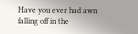Have you ever had awn falling off in the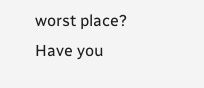worst place? Have you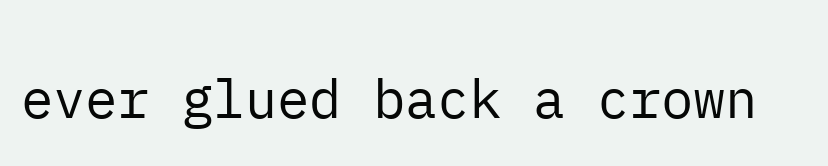ever glued back a crown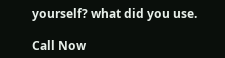yourself? what did you use.

Call Now